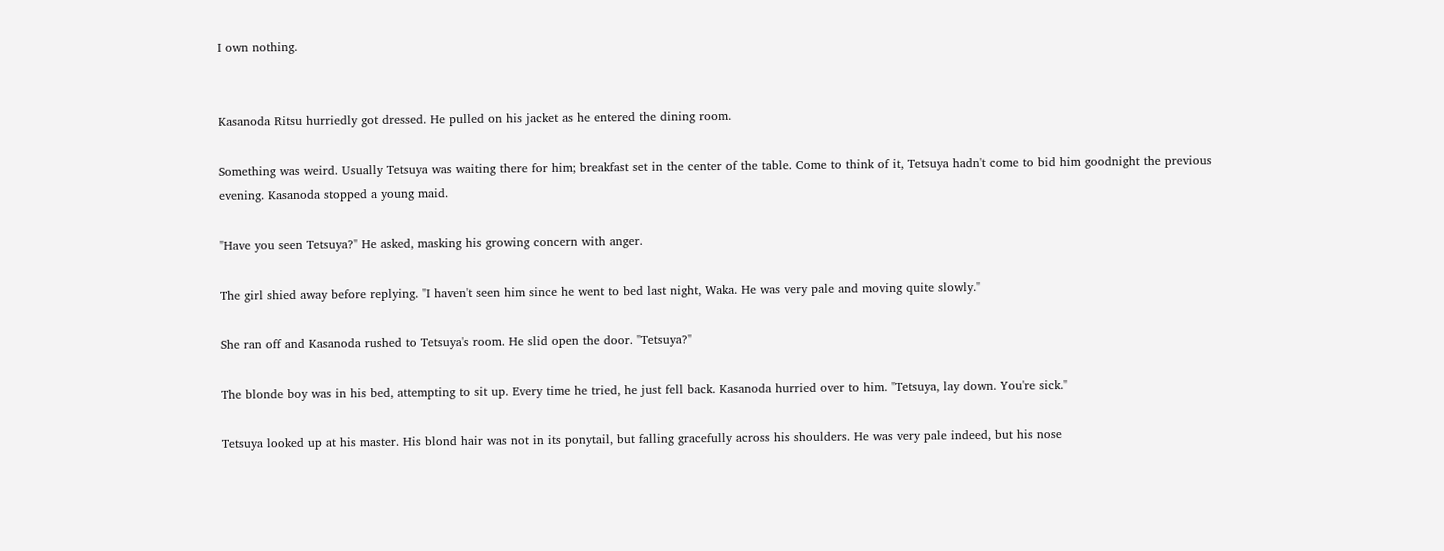I own nothing.


Kasanoda Ritsu hurriedly got dressed. He pulled on his jacket as he entered the dining room.

Something was weird. Usually Tetsuya was waiting there for him; breakfast set in the center of the table. Come to think of it, Tetsuya hadn't come to bid him goodnight the previous evening. Kasanoda stopped a young maid.

"Have you seen Tetsuya?" He asked, masking his growing concern with anger.

The girl shied away before replying. "I haven't seen him since he went to bed last night, Waka. He was very pale and moving quite slowly."

She ran off and Kasanoda rushed to Tetsuya's room. He slid open the door. "Tetsuya?"

The blonde boy was in his bed, attempting to sit up. Every time he tried, he just fell back. Kasanoda hurried over to him. "Tetsuya, lay down. You're sick."

Tetsuya looked up at his master. His blond hair was not in its ponytail, but falling gracefully across his shoulders. He was very pale indeed, but his nose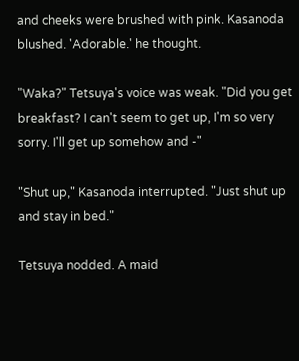and cheeks were brushed with pink. Kasanoda blushed. 'Adorable.' he thought.

"Waka?" Tetsuya's voice was weak. "Did you get breakfast? I can't seem to get up, I'm so very sorry. I'll get up somehow and -"

"Shut up," Kasanoda interrupted. "Just shut up and stay in bed."

Tetsuya nodded. A maid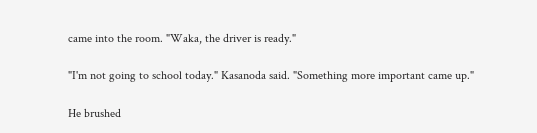came into the room. "Waka, the driver is ready."

"I'm not going to school today." Kasanoda said. "Something more important came up."

He brushed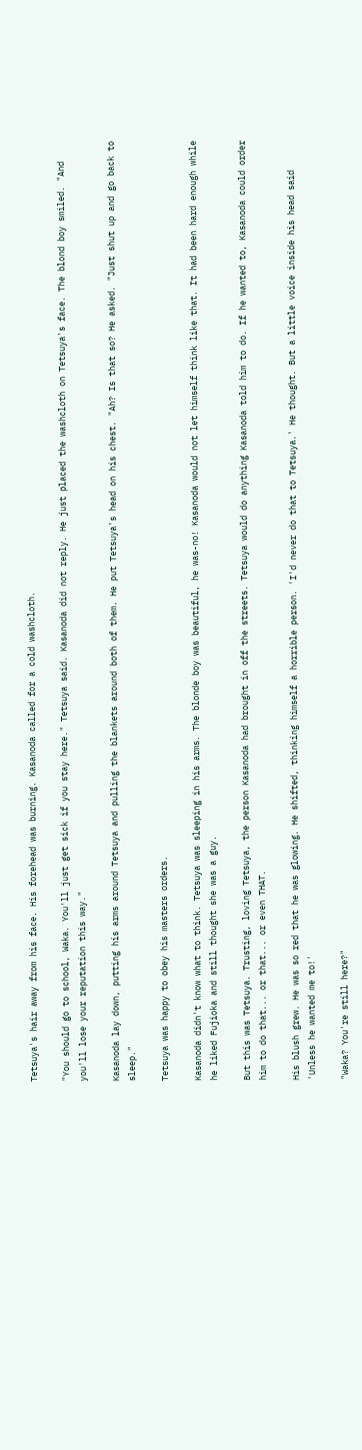Tetsuya's hair away from his face. His forehead was burning. Kasanoda called for a cold washcloth.

"You should go to school, Waka. You'll just get sick if you stay here." Tetsuya said. Kasanoda did not reply. He just placed the washcloth on Tetsuya's face. The blond boy smiled. "And you'll lose your reputation this way."

Kasanoda lay down, putting his arms around Tetsuya and pulling the blankets around both of them. He put Tetsuya's head on his chest. "Ah? Is that so? He asked. "Just shut up and go back to sleep."

Tetsuya was happy to obey his masters orders.

Kasanoda didn't know what to think. Tetsuya was sleeping in his arms. The blonde boy was beautiful, he was-no! Kasanoda would not let himself think like that. It had been hard enough while he liked Fujioka and still thought she was a guy.

But this was Tetsuya. Trusting, loving Tetsuya, the person Kasanoda had brought in off the streets. Tetsuya would do anything Kasanoda told him to do. If he wanted to, Kasanoda could order him to do that... or that... or even THAT.

His blush grew. He was so red that he was glowing. He shifted, thinking himself a horrible person. 'I'd never do that to Tetsuya.' He thought. But a little voice inside his head said 'Unless he wanted me to!'

"Waka? You're still here?"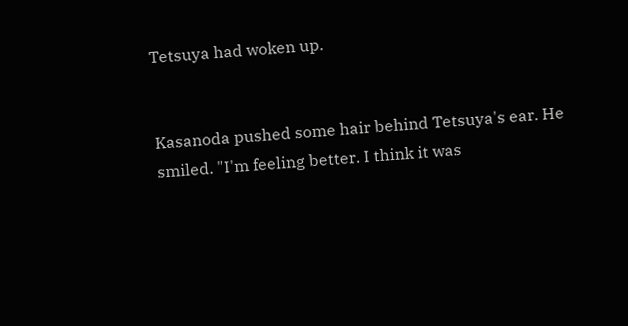Tetsuya had woken up.


Kasanoda pushed some hair behind Tetsuya's ear. He smiled. "I'm feeling better. I think it was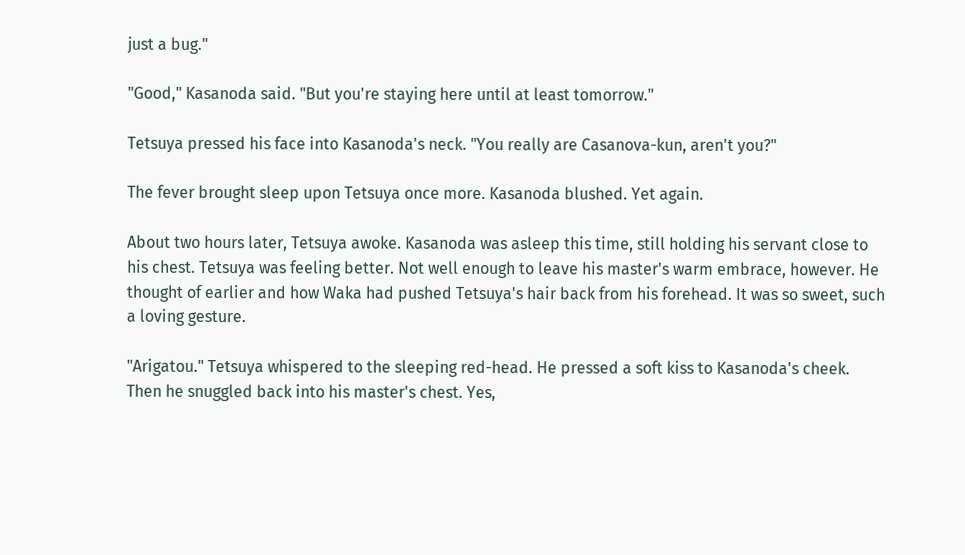just a bug."

"Good," Kasanoda said. "But you're staying here until at least tomorrow."

Tetsuya pressed his face into Kasanoda's neck. "You really are Casanova-kun, aren't you?"

The fever brought sleep upon Tetsuya once more. Kasanoda blushed. Yet again.

About two hours later, Tetsuya awoke. Kasanoda was asleep this time, still holding his servant close to his chest. Tetsuya was feeling better. Not well enough to leave his master's warm embrace, however. He thought of earlier and how Waka had pushed Tetsuya's hair back from his forehead. It was so sweet, such a loving gesture.

"Arigatou." Tetsuya whispered to the sleeping red-head. He pressed a soft kiss to Kasanoda's cheek. Then he snuggled back into his master's chest. Yes,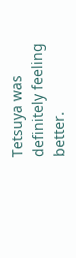Tetsuya was definitely feeling better.